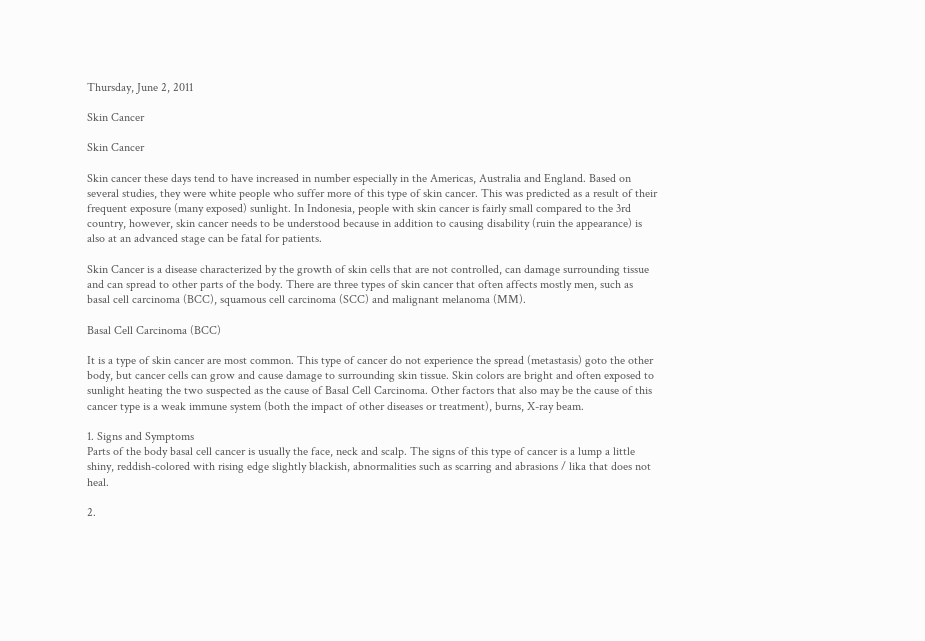Thursday, June 2, 2011

Skin Cancer

Skin Cancer

Skin cancer these days tend to have increased in number especially in the Americas, Australia and England. Based on several studies, they were white people who suffer more of this type of skin cancer. This was predicted as a result of their frequent exposure (many exposed) sunlight. In Indonesia, people with skin cancer is fairly small compared to the 3rd country, however, skin cancer needs to be understood because in addition to causing disability (ruin the appearance) is also at an advanced stage can be fatal for patients.

Skin Cancer is a disease characterized by the growth of skin cells that are not controlled, can damage surrounding tissue and can spread to other parts of the body. There are three types of skin cancer that often affects mostly men, such as basal cell carcinoma (BCC), squamous cell carcinoma (SCC) and malignant melanoma (MM).

Basal Cell Carcinoma (BCC)

It is a type of skin cancer are most common. This type of cancer do not experience the spread (metastasis) goto the other body, but cancer cells can grow and cause damage to surrounding skin tissue. Skin colors are bright and often exposed to sunlight heating the two suspected as the cause of Basal Cell Carcinoma. Other factors that also may be the cause of this cancer type is a weak immune system (both the impact of other diseases or treatment), burns, X-ray beam.

1. Signs and Symptoms
Parts of the body basal cell cancer is usually the face, neck and scalp. The signs of this type of cancer is a lump a little shiny, reddish-colored with rising edge slightly blackish, abnormalities such as scarring and abrasions / lika that does not heal.

2.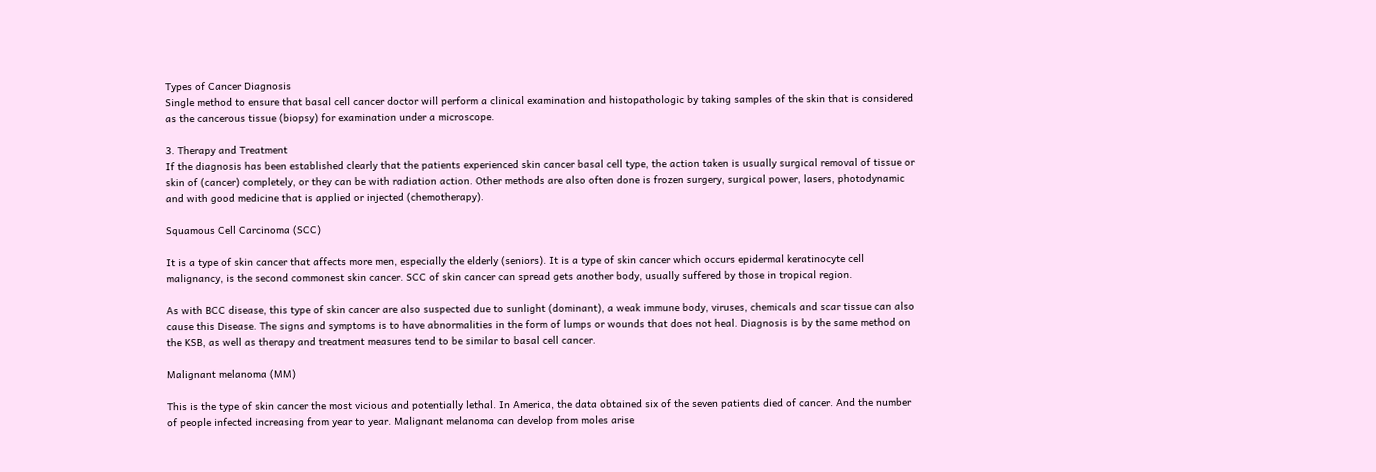Types of Cancer Diagnosis
Single method to ensure that basal cell cancer doctor will perform a clinical examination and histopathologic by taking samples of the skin that is considered as the cancerous tissue (biopsy) for examination under a microscope.

3. Therapy and Treatment
If the diagnosis has been established clearly that the patients experienced skin cancer basal cell type, the action taken is usually surgical removal of tissue or skin of (cancer) completely, or they can be with radiation action. Other methods are also often done is frozen surgery, surgical power, lasers, photodynamic and with good medicine that is applied or injected (chemotherapy).

Squamous Cell Carcinoma (SCC)

It is a type of skin cancer that affects more men, especially the elderly (seniors). It is a type of skin cancer which occurs epidermal keratinocyte cell malignancy, is the second commonest skin cancer. SCC of skin cancer can spread gets another body, usually suffered by those in tropical region.

As with BCC disease, this type of skin cancer are also suspected due to sunlight (dominant), a weak immune body, viruses, chemicals and scar tissue can also cause this Disease. The signs and symptoms is to have abnormalities in the form of lumps or wounds that does not heal. Diagnosis is by the same method on the KSB, as well as therapy and treatment measures tend to be similar to basal cell cancer.

Malignant melanoma (MM)

This is the type of skin cancer the most vicious and potentially lethal. In America, the data obtained six of the seven patients died of cancer. And the number of people infected increasing from year to year. Malignant melanoma can develop from moles arise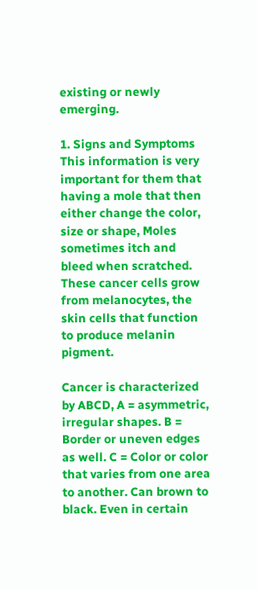existing or newly emerging.

1. Signs and Symptoms
This information is very important for them that having a mole that then either change the color, size or shape, Moles sometimes itch and bleed when scratched. These cancer cells grow from melanocytes, the skin cells that function to produce melanin pigment.

Cancer is characterized by ABCD, A = asymmetric, irregular shapes. B = Border or uneven edges as well. C = Color or color that varies from one area to another. Can brown to black. Even in certain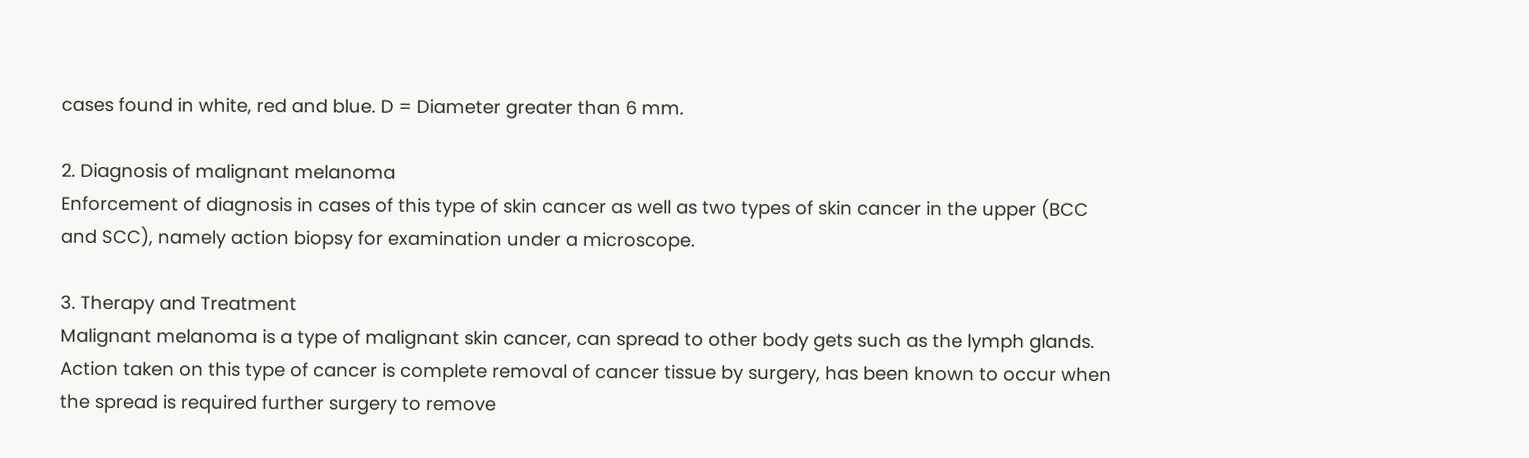cases found in white, red and blue. D = Diameter greater than 6 mm.

2. Diagnosis of malignant melanoma
Enforcement of diagnosis in cases of this type of skin cancer as well as two types of skin cancer in the upper (BCC and SCC), namely action biopsy for examination under a microscope.

3. Therapy and Treatment
Malignant melanoma is a type of malignant skin cancer, can spread to other body gets such as the lymph glands. Action taken on this type of cancer is complete removal of cancer tissue by surgery, has been known to occur when the spread is required further surgery to remove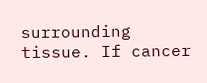surrounding tissue. If cancer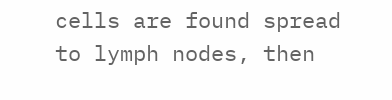cells are found spread to lymph nodes, then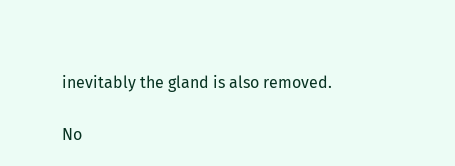inevitably the gland is also removed.

No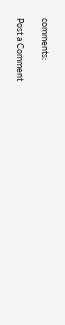comments:

Post a Comment